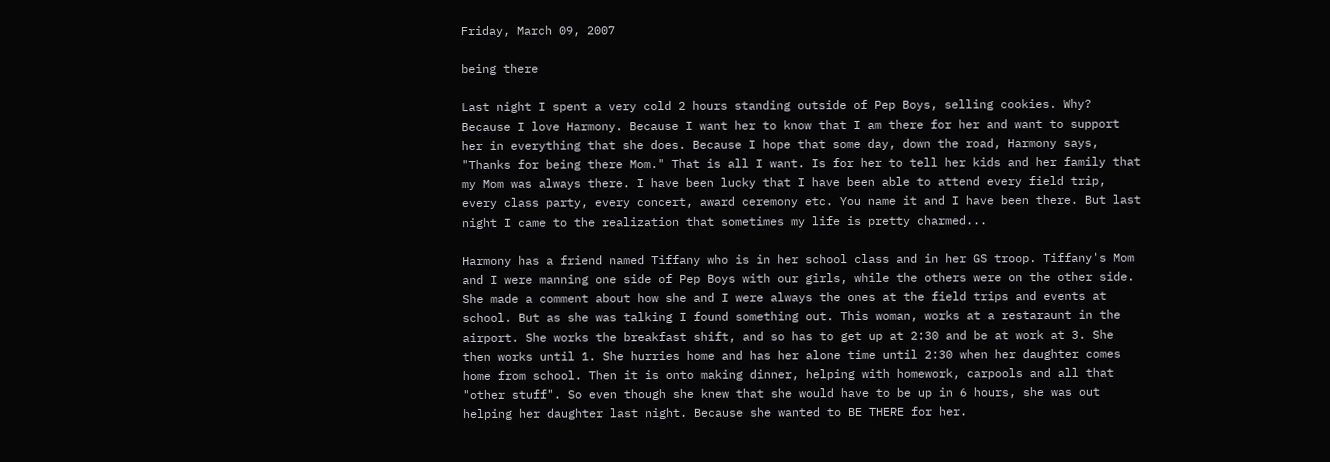Friday, March 09, 2007

being there

Last night I spent a very cold 2 hours standing outside of Pep Boys, selling cookies. Why? Because I love Harmony. Because I want her to know that I am there for her and want to support her in everything that she does. Because I hope that some day, down the road, Harmony says, "Thanks for being there Mom." That is all I want. Is for her to tell her kids and her family that my Mom was always there. I have been lucky that I have been able to attend every field trip, every class party, every concert, award ceremony etc. You name it and I have been there. But last night I came to the realization that sometimes my life is pretty charmed...

Harmony has a friend named Tiffany who is in her school class and in her GS troop. Tiffany's Mom and I were manning one side of Pep Boys with our girls, while the others were on the other side. She made a comment about how she and I were always the ones at the field trips and events at school. But as she was talking I found something out. This woman, works at a restaraunt in the airport. She works the breakfast shift, and so has to get up at 2:30 and be at work at 3. She then works until 1. She hurries home and has her alone time until 2:30 when her daughter comes home from school. Then it is onto making dinner, helping with homework, carpools and all that "other stuff". So even though she knew that she would have to be up in 6 hours, she was out helping her daughter last night. Because she wanted to BE THERE for her.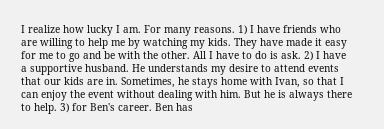I realize how lucky I am. For many reasons. 1) I have friends who are willing to help me by watching my kids. They have made it easy for me to go and be with the other. All I have to do is ask. 2) I have a supportive husband. He understands my desire to attend events that our kids are in. Sometimes, he stays home with Ivan, so that I can enjoy the event without dealing with him. But he is always there to help. 3) for Ben's career. Ben has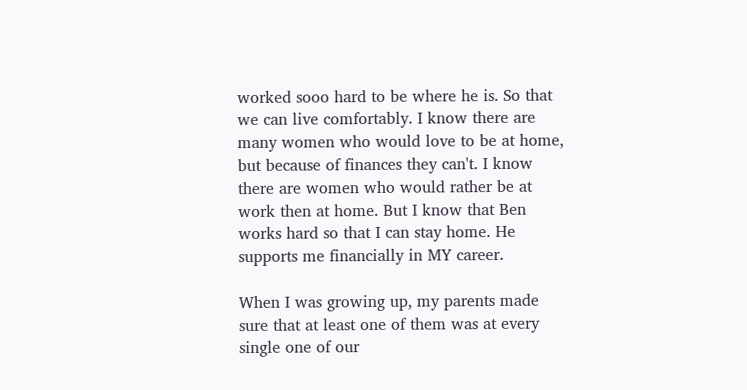worked sooo hard to be where he is. So that we can live comfortably. I know there are many women who would love to be at home, but because of finances they can't. I know there are women who would rather be at work then at home. But I know that Ben works hard so that I can stay home. He supports me financially in MY career.

When I was growing up, my parents made sure that at least one of them was at every single one of our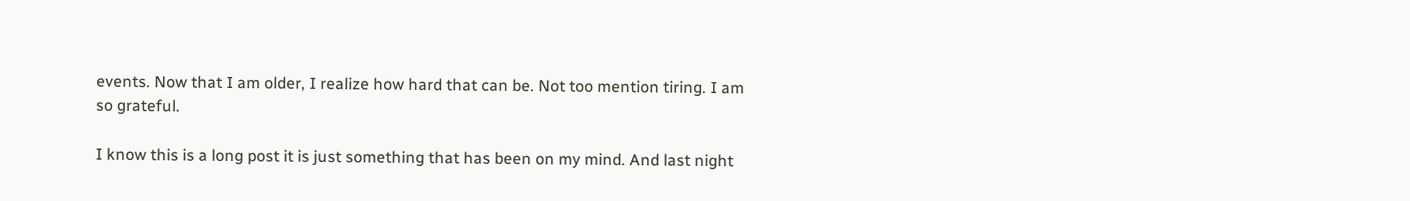events. Now that I am older, I realize how hard that can be. Not too mention tiring. I am so grateful.

I know this is a long post it is just something that has been on my mind. And last night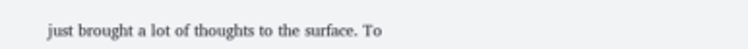just brought a lot of thoughts to the surface. To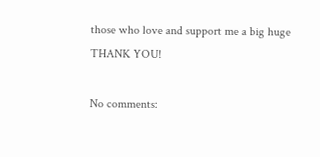those who love and support me a big huge THANK YOU!

No comments: